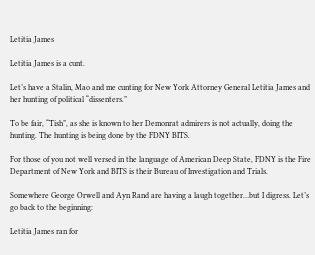Letitia James

Letitia James is a cunt.

Let’s have a Stalin, Mao and me cunting for New York Attorney General Letitia James and her hunting of political “dissenters.”

To be fair, “Tish”, as she is known to her Demonrat admirers is not actually, doing the hunting. The hunting is being done by the FDNY BITS.

For those of you not well versed in the language of American Deep State, FDNY is the Fire Department of New York and BITS is their Bureau of Investigation and Trials.

Somewhere George Orwell and Ayn Rand are having a laugh together…but I digress. Let’s go back to the beginning:

Letitia James ran for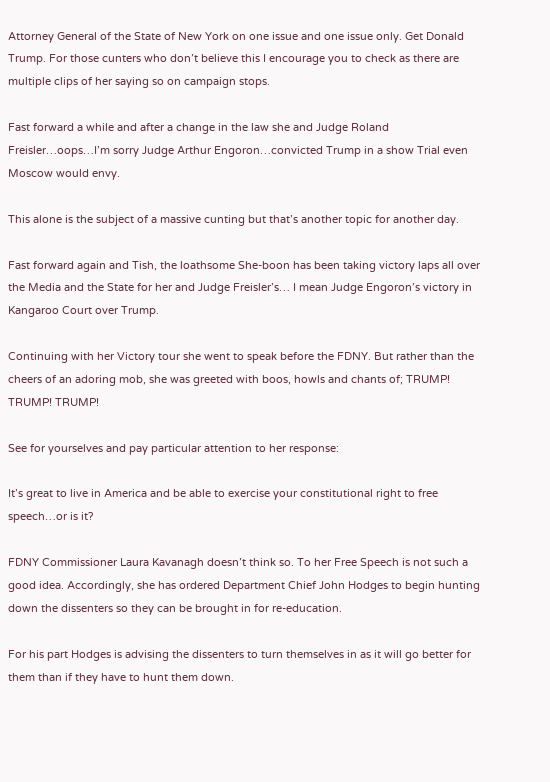Attorney General of the State of New York on one issue and one issue only. Get Donald Trump. For those cunters who don’t believe this I encourage you to check as there are multiple clips of her saying so on campaign stops.

Fast forward a while and after a change in the law she and Judge Roland Freisler…oops…I’m sorry Judge Arthur Engoron…convicted Trump in a show Trial even Moscow would envy.

This alone is the subject of a massive cunting but that’s another topic for another day.

Fast forward again and Tish, the loathsome She-boon has been taking victory laps all over the Media and the State for her and Judge Freisler’s… I mean Judge Engoron’s victory in Kangaroo Court over Trump.

Continuing with her Victory tour she went to speak before the FDNY. But rather than the cheers of an adoring mob, she was greeted with boos, howls and chants of; TRUMP! TRUMP! TRUMP!

See for yourselves and pay particular attention to her response:

It’s great to live in America and be able to exercise your constitutional right to free speech…or is it?

FDNY Commissioner Laura Kavanagh doesn’t think so. To her Free Speech is not such a good idea. Accordingly, she has ordered Department Chief John Hodges to begin hunting down the dissenters so they can be brought in for re-education.

For his part Hodges is advising the dissenters to turn themselves in as it will go better for them than if they have to hunt them down.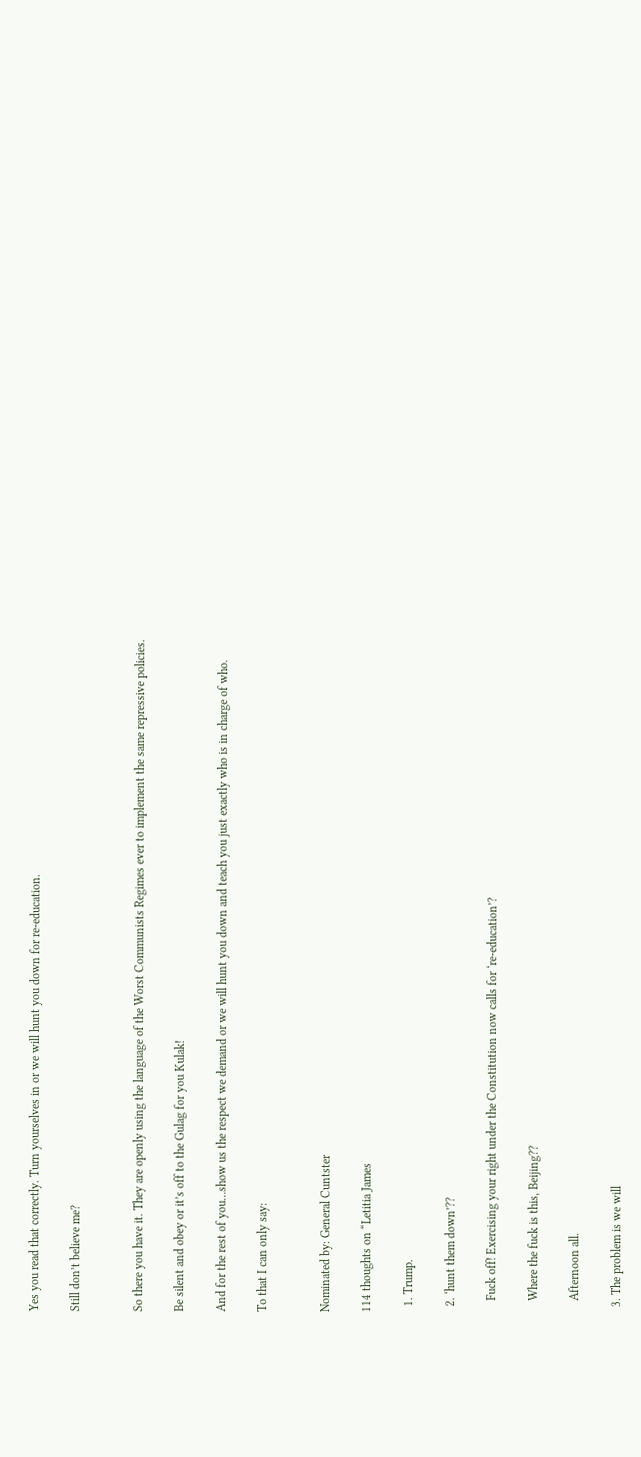Yes you read that correctly. Turn yourselves in or we will hunt you down for re-education.

Still don’t believe me?


So there you have it. They are openly using the language of the Worst Communists Regimes ever to implement the same repressive policies.

Be silent and obey or it’s off to the Gulag for you Kulak!

And for the rest of you…show us the respect we demand or we will hunt you down and teach you just exactly who is in charge of who.

To that I can only say:


Nominated by: General Cuntster

114 thoughts on “Letitia James

  1. Trump.

  2. ‘hunt them down’??

    Fuck off! Exercising your right under the Constitution now calls for ‘re-education’?

    Where the fuck is this, Beijing??

    Afternoon all.

  3. The problem is we will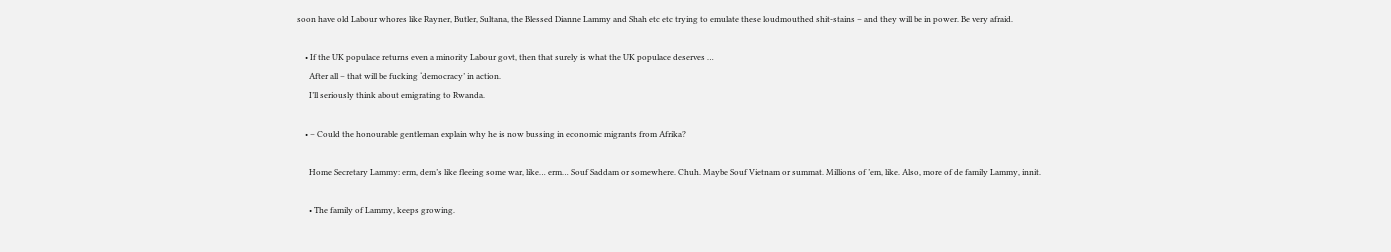soon have old Labour whores like Rayner, Butler, Sultana, the Blessed Dianne Lammy and Shah etc etc trying to emulate these loudmouthed shit-stains – and they will be in power. Be very afraid.

    • If the UK populace returns even a minority Labour govt, then that surely is what the UK populace deserves …
      After all – that will be fucking ‘democracy’ in action.
      I’ll seriously think about emigrating to Rwanda.

    • – Could the honourable gentleman explain why he is now bussing in economic migrants from Afrika?

      Home Secretary Lammy: erm, dem’s like fleeing some war, like… erm… Souf Saddam or somewhere. Chuh. Maybe Souf Vietnam or summat. Millions of ’em, like. Also, more of de family Lammy, innit.

      • The family of Lammy, keeps growing.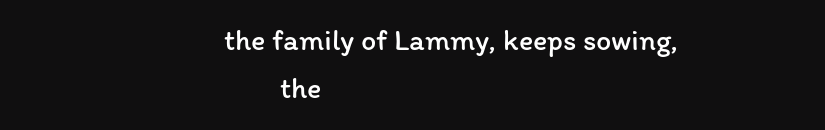the family of Lammy, keeps sowing,
        the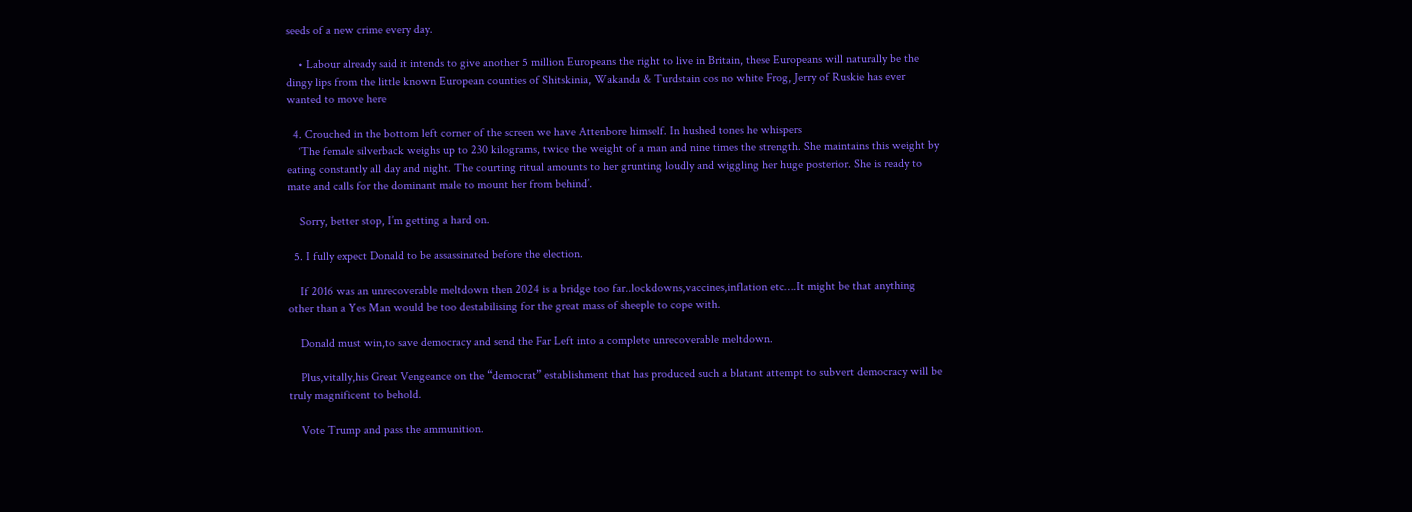seeds of a new crime every day.

    • Labour already said it intends to give another 5 million Europeans the right to live in Britain, these Europeans will naturally be the dingy lips from the little known European counties of Shitskinia, Wakanda & Turdstain cos no white Frog, Jerry of Ruskie has ever wanted to move here

  4. Crouched in the bottom left corner of the screen we have Attenbore himself. In hushed tones he whispers
    ‘The female silverback weighs up to 230 kilograms, twice the weight of a man and nine times the strength. She maintains this weight by eating constantly all day and night. The courting ritual amounts to her grunting loudly and wiggling her huge posterior. She is ready to mate and calls for the dominant male to mount her from behind’.

    Sorry, better stop, I’m getting a hard on.

  5. I fully expect Donald to be assassinated before the election.

    If 2016 was an unrecoverable meltdown then 2024 is a bridge too far..lockdowns,vaccines,inflation etc….It might be that anything other than a Yes Man would be too destabilising for the great mass of sheeple to cope with.

    Donald must win,to save democracy and send the Far Left into a complete unrecoverable meltdown.

    Plus,vitally,his Great Vengeance on the “democrat” establishment that has produced such a blatant attempt to subvert democracy will be truly magnificent to behold.

    Vote Trump and pass the ammunition.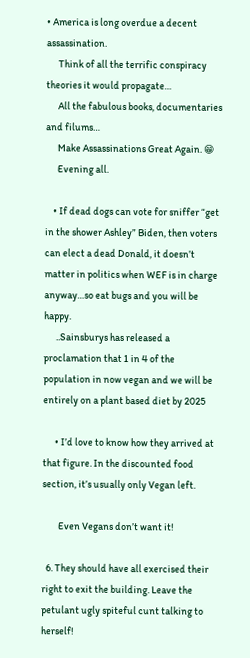• America is long overdue a decent assassination.
      Think of all the terrific conspiracy theories it would propagate…
      All the fabulous books, documentaries and filums…
      Make Assassinations Great Again. 😁
      Evening all.

    • If dead dogs can vote for sniffer “get in the shower Ashley” Biden, then voters can elect a dead Donald, it doesn’t matter in politics when WEF is in charge anyway…so eat bugs and you will be happy.
      ..Sainsburys has released a proclamation that 1 in 4 of the population in now vegan and we will be entirely on a plant based diet by 2025

      • I’d love to know how they arrived at that figure. In the discounted food section, it’s usually only Vegan left.

        Even Vegans don’t want it!

  6. They should have all exercised their right to exit the building. Leave the petulant ugly spiteful cunt talking to herself!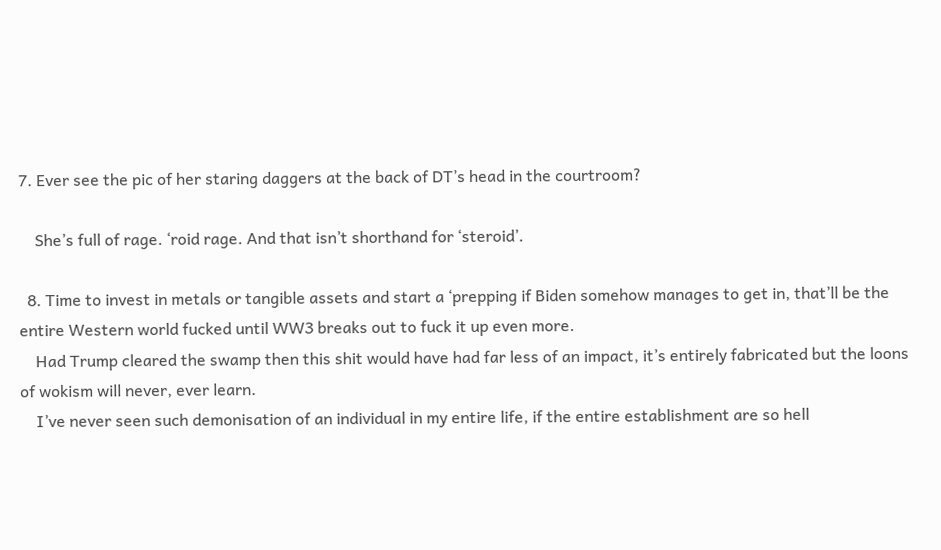7. Ever see the pic of her staring daggers at the back of DT’s head in the courtroom?

    She’s full of rage. ‘roid rage. And that isn’t shorthand for ‘steroid’.

  8. Time to invest in metals or tangible assets and start a ‘prepping if Biden somehow manages to get in, that’ll be the entire Western world fucked until WW3 breaks out to fuck it up even more.
    Had Trump cleared the swamp then this shit would have had far less of an impact, it’s entirely fabricated but the loons of wokism will never, ever learn.
    I’ve never seen such demonisation of an individual in my entire life, if the entire establishment are so hell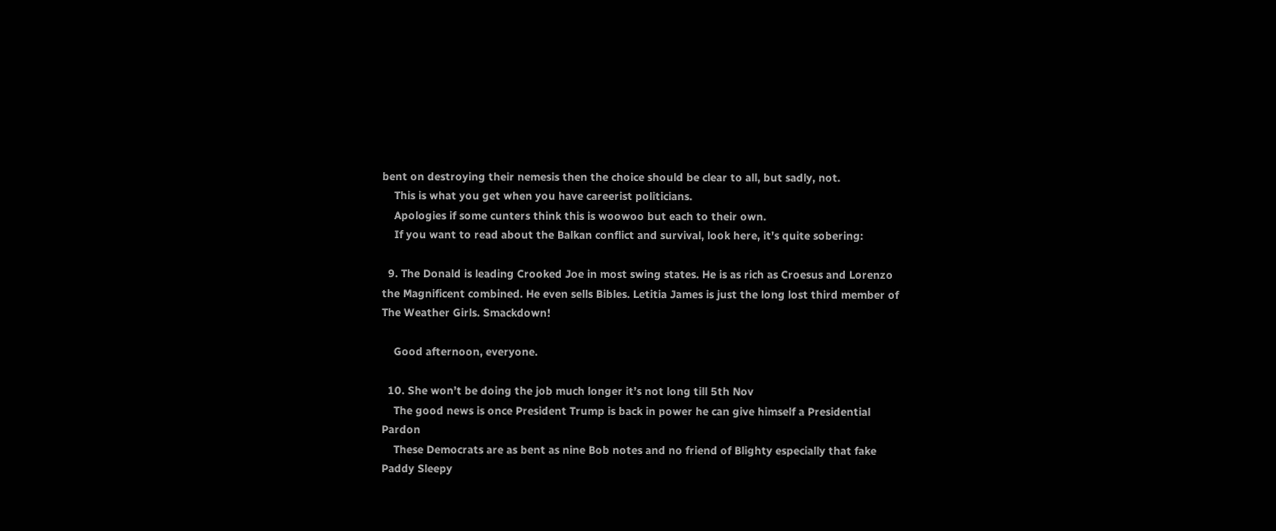bent on destroying their nemesis then the choice should be clear to all, but sadly, not.
    This is what you get when you have careerist politicians.
    Apologies if some cunters think this is woowoo but each to their own.
    If you want to read about the Balkan conflict and survival, look here, it’s quite sobering:

  9. The Donald is leading Crooked Joe in most swing states. He is as rich as Croesus and Lorenzo the Magnificent combined. He even sells Bibles. Letitia James is just the long lost third member of The Weather Girls. Smackdown!

    Good afternoon, everyone.

  10. She won’t be doing the job much longer it’s not long till 5th Nov
    The good news is once President Trump is back in power he can give himself a Presidential Pardon
    These Democrats are as bent as nine Bob notes and no friend of Blighty especially that fake Paddy Sleepy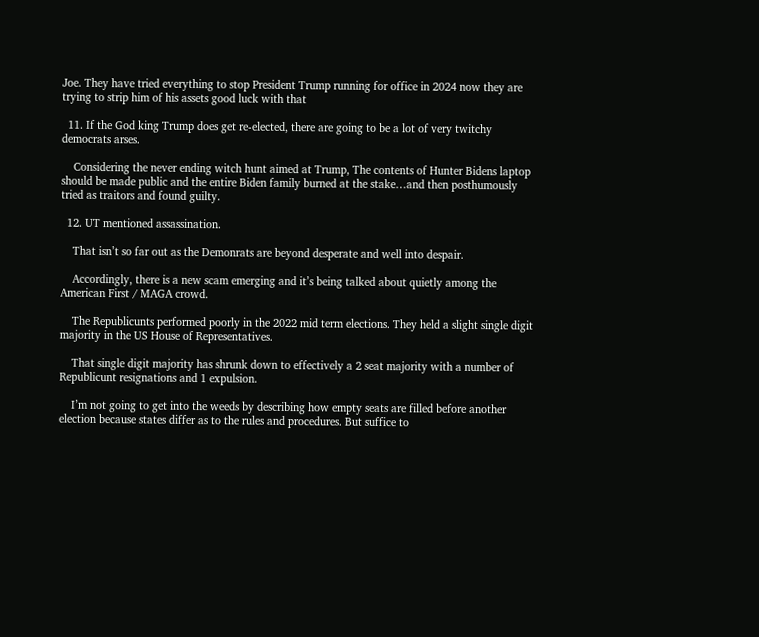Joe. They have tried everything to stop President Trump running for office in 2024 now they are trying to strip him of his assets good luck with that

  11. If the God king Trump does get re-elected, there are going to be a lot of very twitchy democrats arses.

    Considering the never ending witch hunt aimed at Trump, The contents of Hunter Bidens laptop should be made public and the entire Biden family burned at the stake…and then posthumously tried as traitors and found guilty.

  12. UT mentioned assassination.

    That isn’t so far out as the Demonrats are beyond desperate and well into despair.

    Accordingly, there is a new scam emerging and it’s being talked about quietly among the American First / MAGA crowd.

    The Republicunts performed poorly in the 2022 mid term elections. They held a slight single digit majority in the US House of Representatives.

    That single digit majority has shrunk down to effectively a 2 seat majority with a number of Republicunt resignations and 1 expulsion.

    I’m not going to get into the weeds by describing how empty seats are filled before another election because states differ as to the rules and procedures. But suffice to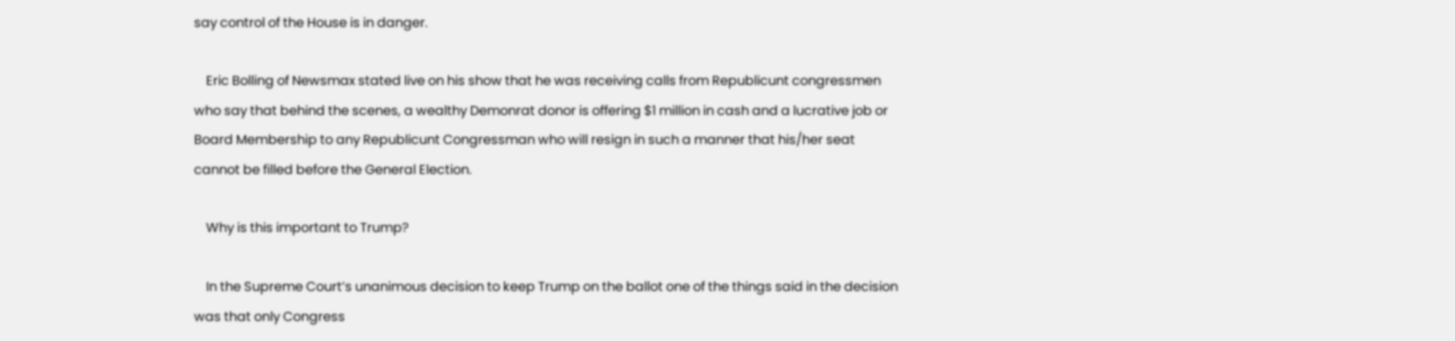say control of the House is in danger.

    Eric Bolling of Newsmax stated live on his show that he was receiving calls from Republicunt congressmen who say that behind the scenes, a wealthy Demonrat donor is offering $1 million in cash and a lucrative job or Board Membership to any Republicunt Congressman who will resign in such a manner that his/her seat cannot be filled before the General Election.

    Why is this important to Trump?

    In the Supreme Court’s unanimous decision to keep Trump on the ballot one of the things said in the decision was that only Congress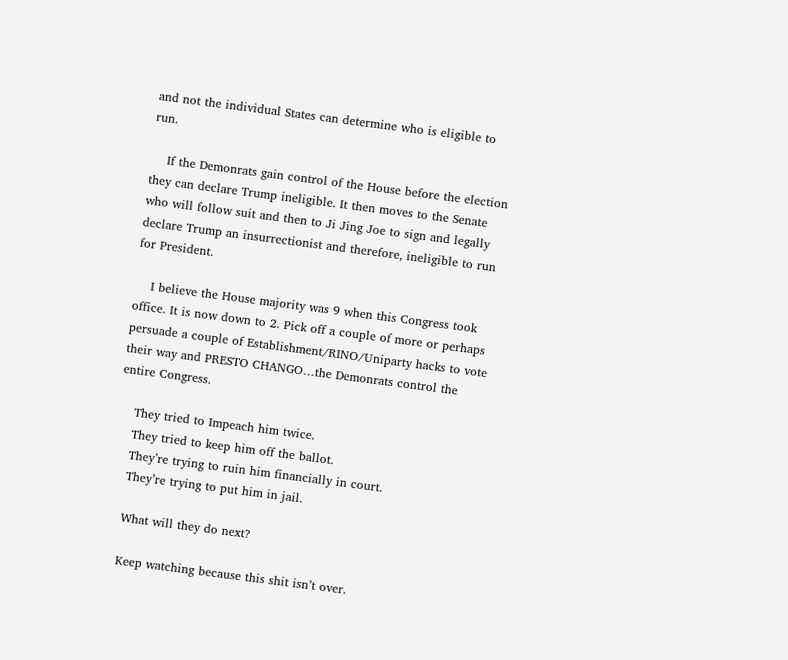and not the individual States can determine who is eligible to run.

    If the Demonrats gain control of the House before the election they can declare Trump ineligible. It then moves to the Senate who will follow suit and then to Ji Jing Joe to sign and legally declare Trump an insurrectionist and therefore, ineligible to run for President.

    I believe the House majority was 9 when this Congress took office. It is now down to 2. Pick off a couple of more or perhaps persuade a couple of Establishment/RINO/Uniparty hacks to vote their way and PRESTO CHANGO…the Demonrats control the entire Congress.

    They tried to Impeach him twice.
    They tried to keep him off the ballot.
    They’re trying to ruin him financially in court.
    They’re trying to put him in jail.

    What will they do next?

    Keep watching because this shit isn’t over.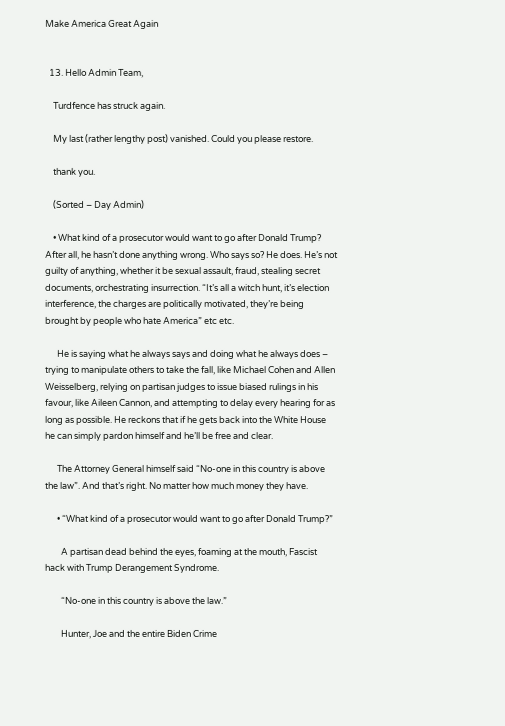Make America Great Again


  13. Hello Admin Team,

    Turdfence has struck again.

    My last (rather lengthy post) vanished. Could you please restore.

    thank you.

    (Sorted – Day Admin)

    • What kind of a prosecutor would want to go after Donald Trump? After all, he hasn’t done anything wrong. Who says so? He does. He’s not guilty of anything, whether it be sexual assault, fraud, stealing secret documents, orchestrating insurrection. “It’s all a witch hunt, it’s election interference, the charges are politically motivated, they’re being brought by people who hate America” etc etc.

      He is saying what he always says and doing what he always does – trying to manipulate others to take the fall, like Michael Cohen and Allen Weisselberg, relying on partisan judges to issue biased rulings in his favour, like Aileen Cannon, and attempting to delay every hearing for as long as possible. He reckons that if he gets back into the White House he can simply pardon himself and he’ll be free and clear.

      The Attorney General himself said “No-one in this country is above the law”. And that’s right. No matter how much money they have.

      • “What kind of a prosecutor would want to go after Donald Trump?”

        A partisan dead behind the eyes, foaming at the mouth, Fascist hack with Trump Derangement Syndrome.

        “No-one in this country is above the law.”

        Hunter, Joe and the entire Biden Crime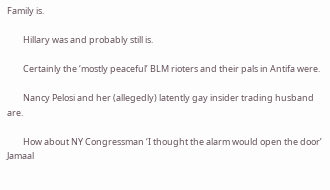Family is.

        Hillary was and probably still is.

        Certainly the ‘mostly peaceful’ BLM rioters and their pals in Antifa were.

        Nancy Pelosi and her (allegedly) latently gay insider trading husband are.

        How about NY Congressman ‘I thought the alarm would open the door’ Jamaal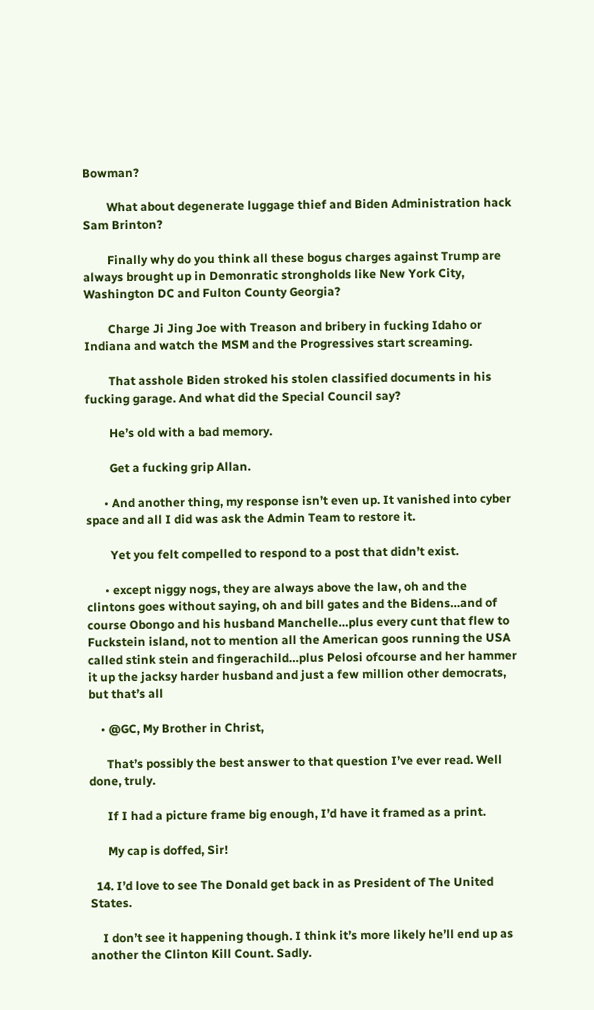Bowman?

        What about degenerate luggage thief and Biden Administration hack Sam Brinton?

        Finally why do you think all these bogus charges against Trump are always brought up in Demonratic strongholds like New York City, Washington DC and Fulton County Georgia?

        Charge Ji Jing Joe with Treason and bribery in fucking Idaho or Indiana and watch the MSM and the Progressives start screaming.

        That asshole Biden stroked his stolen classified documents in his fucking garage. And what did the Special Council say?

        He’s old with a bad memory.

        Get a fucking grip Allan.

      • And another thing, my response isn’t even up. It vanished into cyber space and all I did was ask the Admin Team to restore it.

        Yet you felt compelled to respond to a post that didn’t exist.

      • except niggy nogs, they are always above the law, oh and the clintons goes without saying, oh and bill gates and the Bidens…and of course Obongo and his husband Manchelle…plus every cunt that flew to Fuckstein island, not to mention all the American goos running the USA called stink stein and fingerachild…plus Pelosi ofcourse and her hammer it up the jacksy harder husband and just a few million other democrats, but that’s all

    • @GC, My Brother in Christ,

      That’s possibly the best answer to that question I’ve ever read. Well done, truly.

      If I had a picture frame big enough, I’d have it framed as a print.

      My cap is doffed, Sir!

  14. I’d love to see The Donald get back in as President of The United States.

    I don’t see it happening though. I think it’s more likely he’ll end up as another the Clinton Kill Count. Sadly.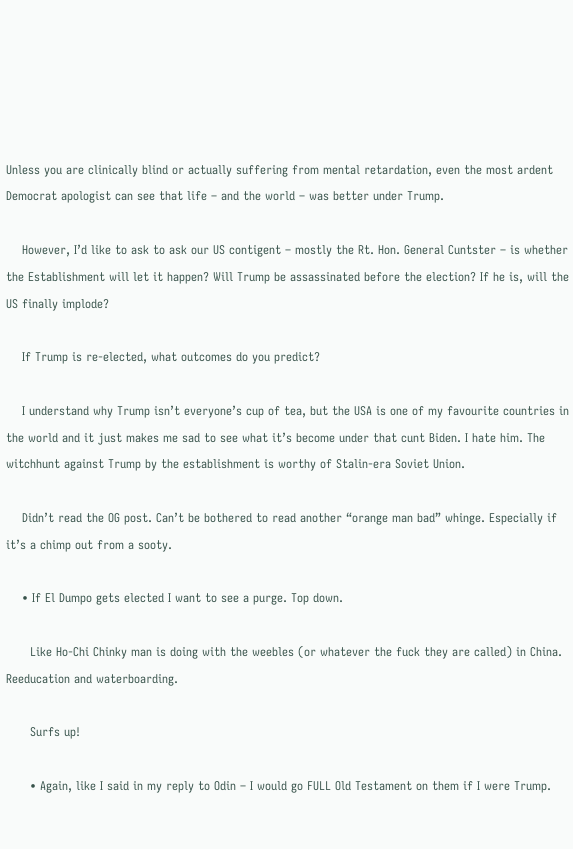Unless you are clinically blind or actually suffering from mental retardation, even the most ardent Democrat apologist can see that life – and the world – was better under Trump.

    However, I’d like to ask to ask our US contigent – mostly the Rt. Hon. General Cuntster – is whether the Establishment will let it happen? Will Trump be assassinated before the election? If he is, will the US finally implode?

    If Trump is re-elected, what outcomes do you predict?

    I understand why Trump isn’t everyone’s cup of tea, but the USA is one of my favourite countries in the world and it just makes me sad to see what it’s become under that cunt Biden. I hate him. The witchhunt against Trump by the establishment is worthy of Stalin-era Soviet Union.

    Didn’t read the OG post. Can’t be bothered to read another “orange man bad” whinge. Especially if it’s a chimp out from a sooty.

    • If El Dumpo gets elected I want to see a purge. Top down.

      Like Ho-Chi Chinky man is doing with the weebles (or whatever the fuck they are called) in China. Reeducation and waterboarding.

      Surfs up!

      • Again, like I said in my reply to Odin – I would go FULL Old Testament on them if I were Trump.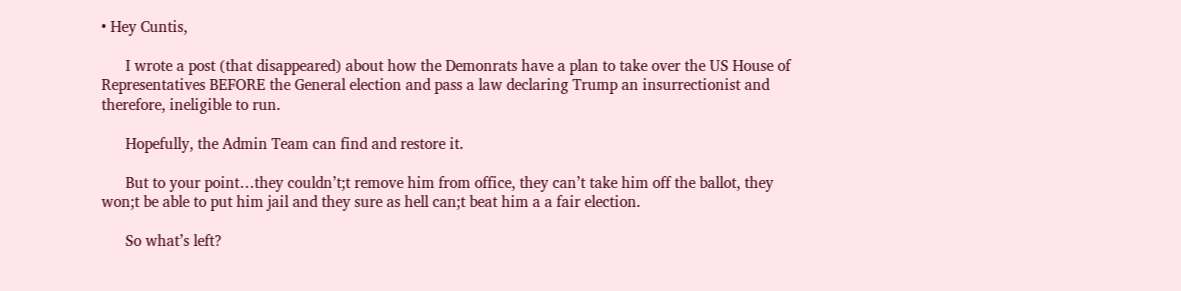• Hey Cuntis,

      I wrote a post (that disappeared) about how the Demonrats have a plan to take over the US House of Representatives BEFORE the General election and pass a law declaring Trump an insurrectionist and therefore, ineligible to run.

      Hopefully, the Admin Team can find and restore it.

      But to your point…they couldn’t;t remove him from office, they can’t take him off the ballot, they won;t be able to put him jail and they sure as hell can;t beat him a a fair election.

      So what’s left?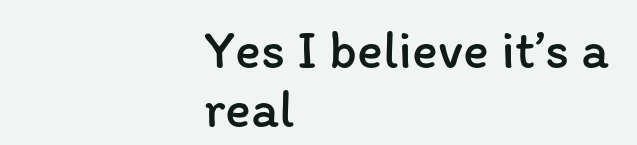Yes I believe it’s a real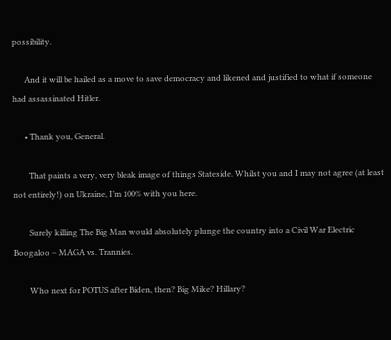possibility.

      And it will be hailed as a move to save democracy and likened and justified to what if someone had assassinated Hitler.

      • Thank you, General.

        That paints a very, very bleak image of things Stateside. Whilst you and I may not agree (at least not entirely!) on Ukraine, I’m 100% with you here.

        Surely killing The Big Man would absolutely plunge the country into a Civil War Electric Boogaloo – MAGA vs. Trannies.

        Who next for POTUS after Biden, then? Big Mike? Hillary?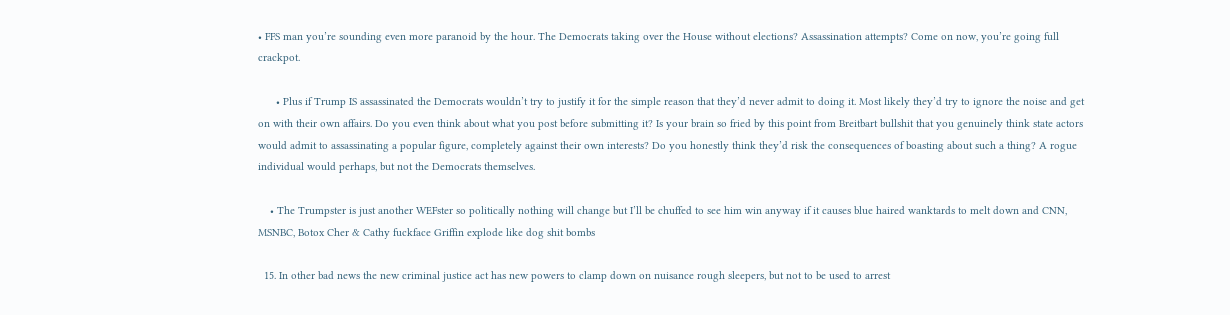• FFS man you’re sounding even more paranoid by the hour. The Democrats taking over the House without elections? Assassination attempts? Come on now, you’re going full crackpot.

      • Plus if Trump IS assassinated the Democrats wouldn’t try to justify it for the simple reason that they’d never admit to doing it. Most likely they’d try to ignore the noise and get on with their own affairs. Do you even think about what you post before submitting it? Is your brain so fried by this point from Breitbart bullshit that you genuinely think state actors would admit to assassinating a popular figure, completely against their own interests? Do you honestly think they’d risk the consequences of boasting about such a thing? A rogue individual would perhaps, but not the Democrats themselves.

    • The Trumpster is just another WEFster so politically nothing will change but I’ll be chuffed to see him win anyway if it causes blue haired wanktards to melt down and CNN, MSNBC, Botox Cher & Cathy fuckface Griffin explode like dog shit bombs

  15. In other bad news the new criminal justice act has new powers to clamp down on nuisance rough sleepers, but not to be used to arrest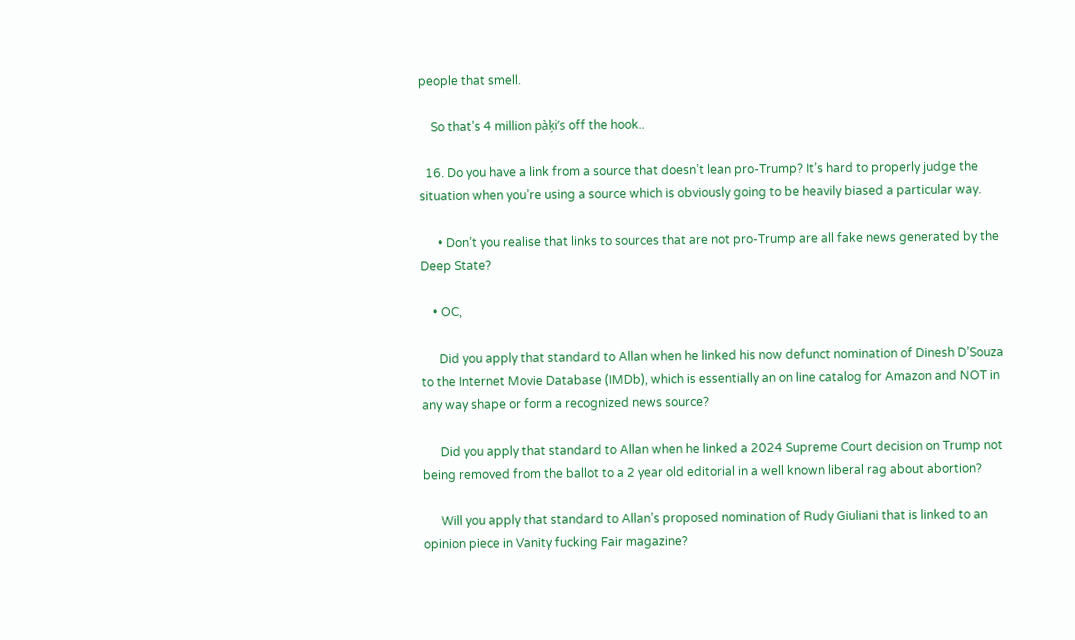people that smell.

    So that’s 4 million pàķi’s off the hook..

  16. Do you have a link from a source that doesn’t lean pro-Trump? It’s hard to properly judge the situation when you’re using a source which is obviously going to be heavily biased a particular way.

      • Don’t you realise that links to sources that are not pro-Trump are all fake news generated by the Deep State?

    • OC,

      Did you apply that standard to Allan when he linked his now defunct nomination of Dinesh D’Souza to the Internet Movie Database (IMDb), which is essentially an on line catalog for Amazon and NOT in any way shape or form a recognized news source?

      Did you apply that standard to Allan when he linked a 2024 Supreme Court decision on Trump not being removed from the ballot to a 2 year old editorial in a well known liberal rag about abortion?

      Will you apply that standard to Allan’s proposed nomination of Rudy Giuliani that is linked to an opinion piece in Vanity fucking Fair magazine?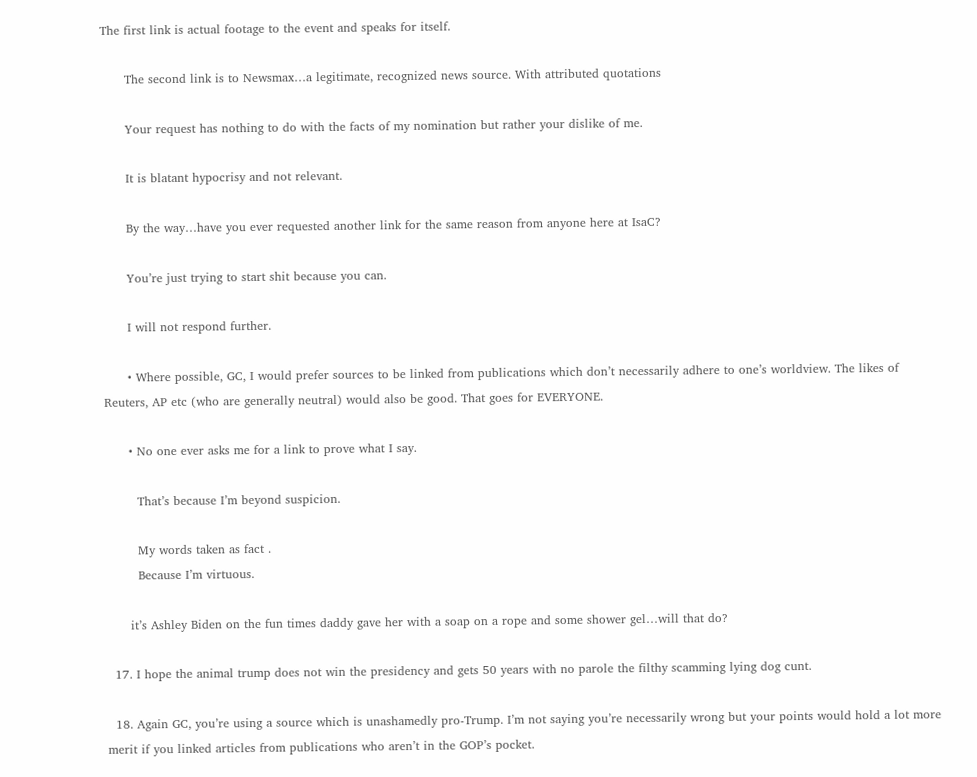The first link is actual footage to the event and speaks for itself.

      The second link is to Newsmax…a legitimate, recognized news source. With attributed quotations

      Your request has nothing to do with the facts of my nomination but rather your dislike of me.

      It is blatant hypocrisy and not relevant.

      By the way…have you ever requested another link for the same reason from anyone here at IsaC?

      You’re just trying to start shit because you can.

      I will not respond further.

      • Where possible, GC, I would prefer sources to be linked from publications which don’t necessarily adhere to one’s worldview. The likes of Reuters, AP etc (who are generally neutral) would also be good. That goes for EVERYONE.

      • No one ever asks me for a link to prove what I say.

        That’s because I’m beyond suspicion.

        My words taken as fact .
        Because I’m virtuous.

      it’s Ashley Biden on the fun times daddy gave her with a soap on a rope and some shower gel…will that do?

  17. I hope the animal trump does not win the presidency and gets 50 years with no parole the filthy scamming lying dog cunt.

  18. Again GC, you’re using a source which is unashamedly pro-Trump. I’m not saying you’re necessarily wrong but your points would hold a lot more merit if you linked articles from publications who aren’t in the GOP’s pocket.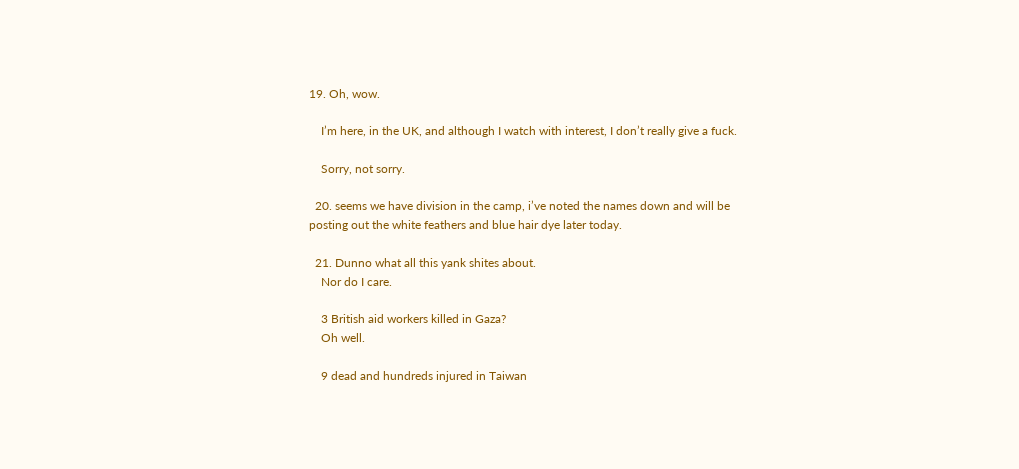19. Oh, wow.

    I’m here, in the UK, and although I watch with interest, I don’t really give a fuck.

    Sorry, not sorry.

  20. seems we have division in the camp, i’ve noted the names down and will be posting out the white feathers and blue hair dye later today.

  21. Dunno what all this yank shites about.
    Nor do I care.

    3 British aid workers killed in Gaza?
    Oh well.

    9 dead and hundreds injured in Taiwan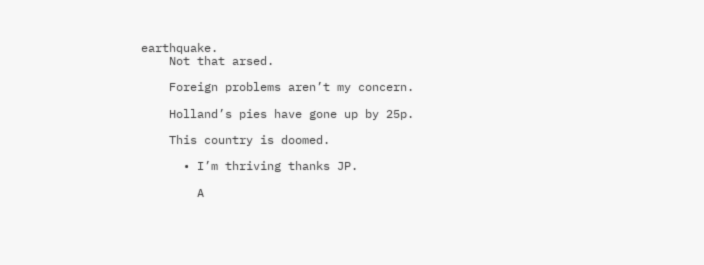earthquake.
    Not that arsed.

    Foreign problems aren’t my concern.

    Holland’s pies have gone up by 25p.

    This country is doomed.

      • I’m thriving thanks JP.

        A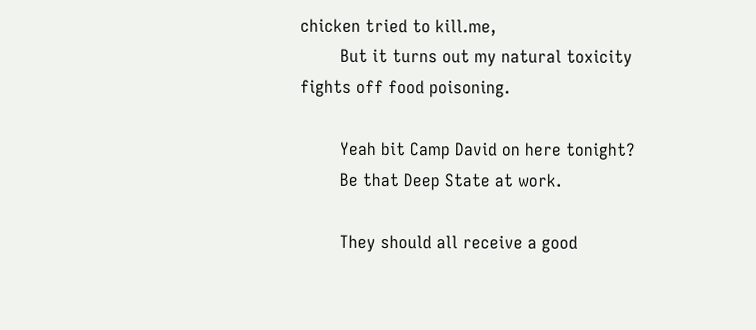chicken tried to kill.me,
        But it turns out my natural toxicity fights off food poisoning.

        Yeah bit Camp David on here tonight?
        Be that Deep State at work.

        They should all receive a good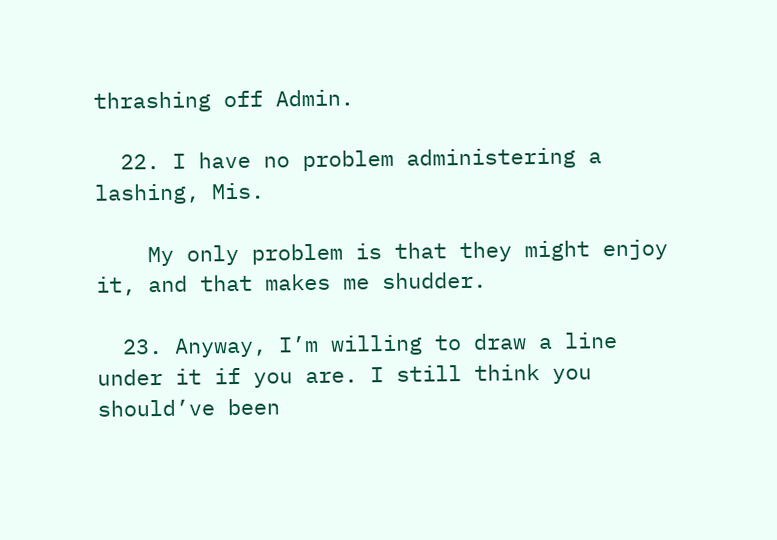thrashing off Admin.

  22. I have no problem administering a lashing, Mis.

    My only problem is that they might enjoy it, and that makes me shudder.

  23. Anyway, I’m willing to draw a line under it if you are. I still think you should’ve been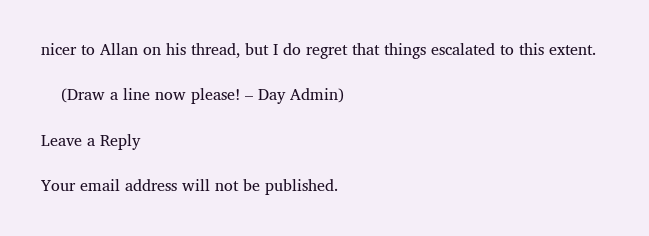nicer to Allan on his thread, but I do regret that things escalated to this extent.

    (Draw a line now please! – Day Admin)

Leave a Reply

Your email address will not be published.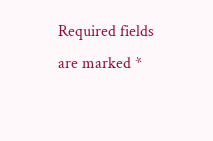Required fields are marked *